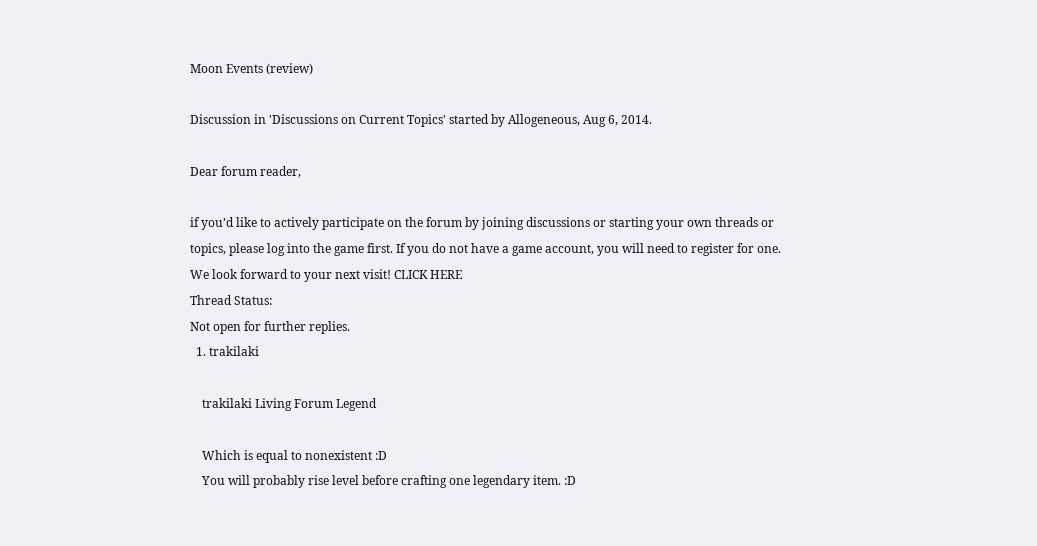Moon Events (review)

Discussion in 'Discussions on Current Topics' started by Allogeneous, Aug 6, 2014.

Dear forum reader,

if you’d like to actively participate on the forum by joining discussions or starting your own threads or topics, please log into the game first. If you do not have a game account, you will need to register for one. We look forward to your next visit! CLICK HERE
Thread Status:
Not open for further replies.
  1. trakilaki

    trakilaki Living Forum Legend

    Which is equal to nonexistent :D
    You will probably rise level before crafting one legendary item. :D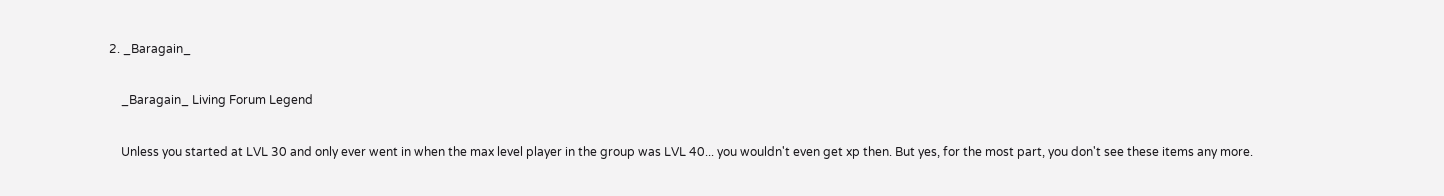2. _Baragain_

    _Baragain_ Living Forum Legend

    Unless you started at LVL 30 and only ever went in when the max level player in the group was LVL 40... you wouldn't even get xp then. But yes, for the most part, you don't see these items any more.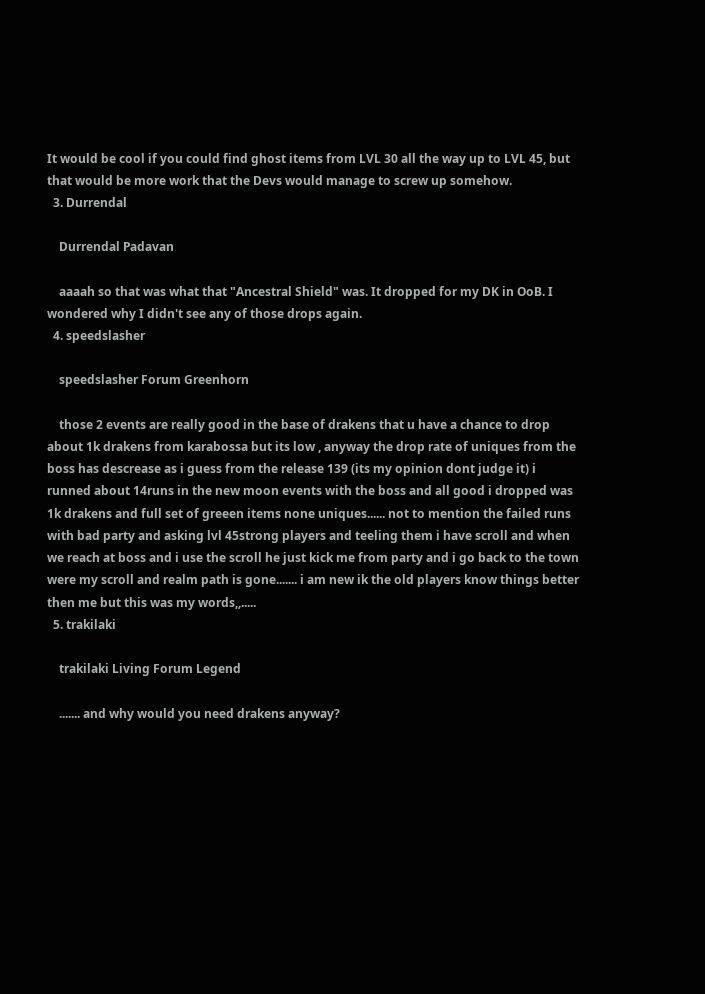It would be cool if you could find ghost items from LVL 30 all the way up to LVL 45, but that would be more work that the Devs would manage to screw up somehow.
  3. Durrendal

    Durrendal Padavan

    aaaah so that was what that "Ancestral Shield" was. It dropped for my DK in OoB. I wondered why I didn't see any of those drops again.
  4. speedslasher

    speedslasher Forum Greenhorn

    those 2 events are really good in the base of drakens that u have a chance to drop about 1k drakens from karabossa but its low , anyway the drop rate of uniques from the boss has descrease as i guess from the release 139 (its my opinion dont judge it) i runned about 14runs in the new moon events with the boss and all good i dropped was 1k drakens and full set of greeen items none uniques...... not to mention the failed runs with bad party and asking lvl 45strong players and teeling them i have scroll and when we reach at boss and i use the scroll he just kick me from party and i go back to the town were my scroll and realm path is gone....... i am new ik the old players know things better then me but this was my words,,.....
  5. trakilaki

    trakilaki Living Forum Legend

    ....... and why would you need drakens anyway?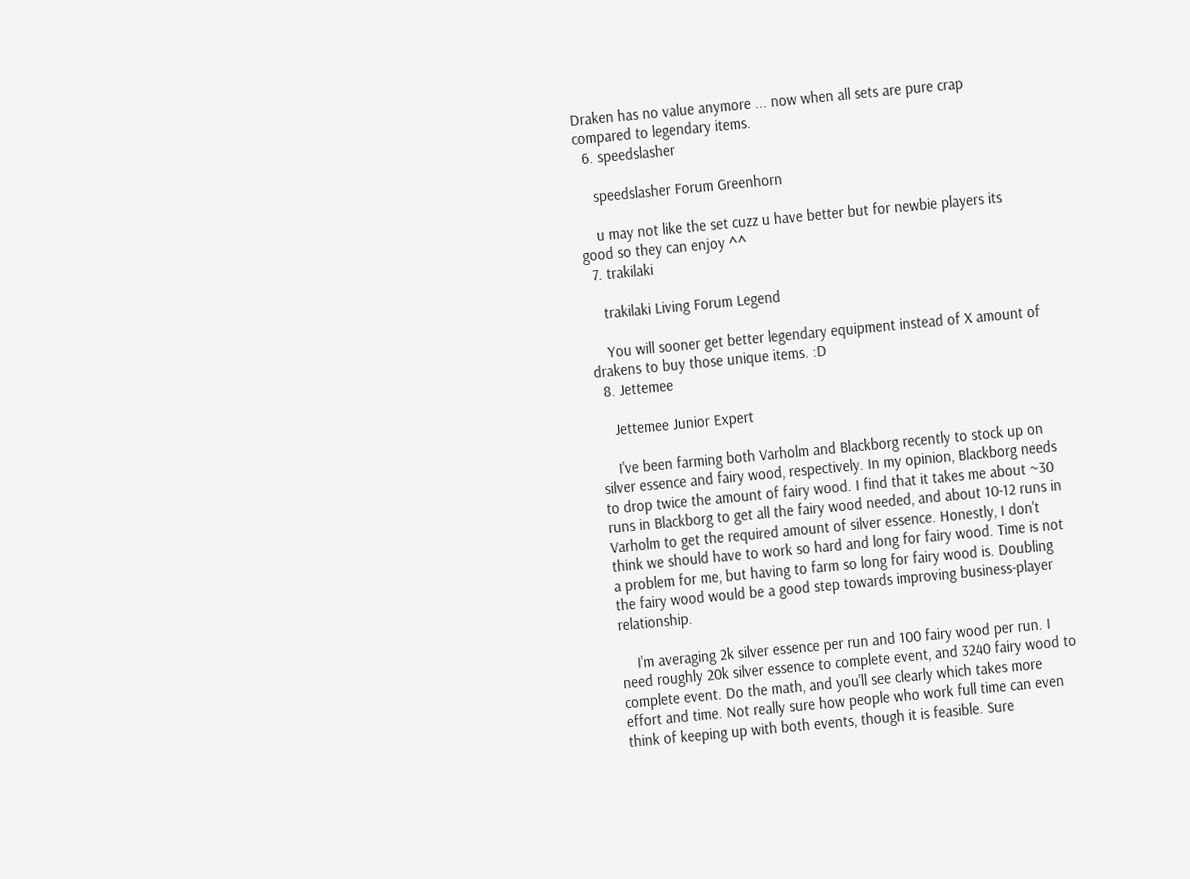Draken has no value anymore ... now when all sets are pure crap compared to legendary items.
  6. speedslasher

    speedslasher Forum Greenhorn

    u may not like the set cuzz u have better but for newbie players its good so they can enjoy ^^
  7. trakilaki

    trakilaki Living Forum Legend

    You will sooner get better legendary equipment instead of X amount of drakens to buy those unique items. :D
  8. Jettemee

    Jettemee Junior Expert

    I've been farming both Varholm and Blackborg recently to stock up on silver essence and fairy wood, respectively. In my opinion, Blackborg needs to drop twice the amount of fairy wood. I find that it takes me about ~30 runs in Blackborg to get all the fairy wood needed, and about 10-12 runs in Varholm to get the required amount of silver essence. Honestly, I don't think we should have to work so hard and long for fairy wood. Time is not a problem for me, but having to farm so long for fairy wood is. Doubling the fairy wood would be a good step towards improving business-player relationship.

    I'm averaging 2k silver essence per run and 100 fairy wood per run. I need roughly 20k silver essence to complete event, and 3240 fairy wood to complete event. Do the math, and you'll see clearly which takes more effort and time. Not really sure how people who work full time can even think of keeping up with both events, though it is feasible. Sure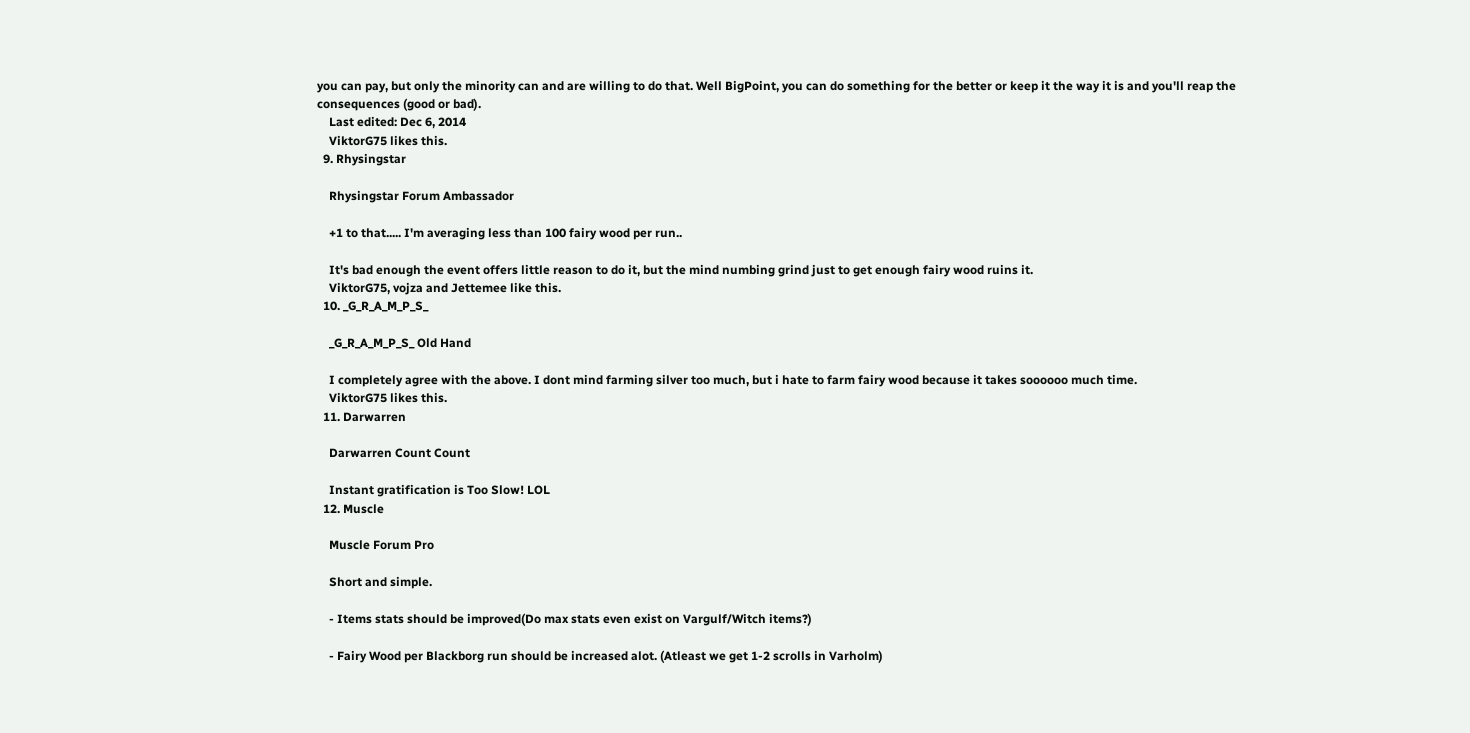you can pay, but only the minority can and are willing to do that. Well BigPoint, you can do something for the better or keep it the way it is and you'll reap the consequences (good or bad).
    Last edited: Dec 6, 2014
    ViktorG75 likes this.
  9. Rhysingstar

    Rhysingstar Forum Ambassador

    +1 to that..... I'm averaging less than 100 fairy wood per run..

    It's bad enough the event offers little reason to do it, but the mind numbing grind just to get enough fairy wood ruins it.
    ViktorG75, vojza and Jettemee like this.
  10. _G_R_A_M_P_S_

    _G_R_A_M_P_S_ Old Hand

    I completely agree with the above. I dont mind farming silver too much, but i hate to farm fairy wood because it takes soooooo much time.
    ViktorG75 likes this.
  11. Darwarren

    Darwarren Count Count

    Instant gratification is Too Slow! LOL
  12. Muscle

    Muscle Forum Pro

    Short and simple.

    - Items stats should be improved(Do max stats even exist on Vargulf/Witch items?)

    - Fairy Wood per Blackborg run should be increased alot. (Atleast we get 1-2 scrolls in Varholm)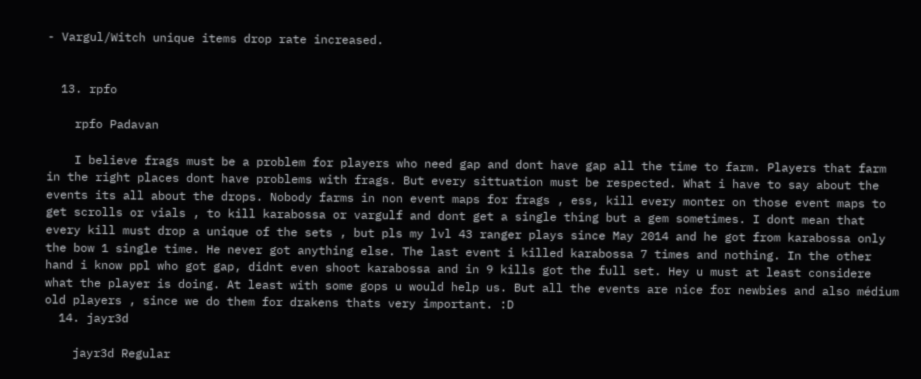- Vargul/Witch unique items drop rate increased.


  13. rpfo

    rpfo Padavan

    I believe frags must be a problem for players who need gap and dont have gap all the time to farm. Players that farm in the right places dont have problems with frags. But every sittuation must be respected. What i have to say about the events its all about the drops. Nobody farms in non event maps for frags , ess, kill every monter on those event maps to get scrolls or vials , to kill karabossa or vargulf and dont get a single thing but a gem sometimes. I dont mean that every kill must drop a unique of the sets , but pls my lvl 43 ranger plays since May 2014 and he got from karabossa only the bow 1 single time. He never got anything else. The last event i killed karabossa 7 times and nothing. In the other hand i know ppl who got gap, didnt even shoot karabossa and in 9 kills got the full set. Hey u must at least considere what the player is doing. At least with some gops u would help us. But all the events are nice for newbies and also médium old players , since we do them for drakens thats very important. :D
  14. jayr3d

    jayr3d Regular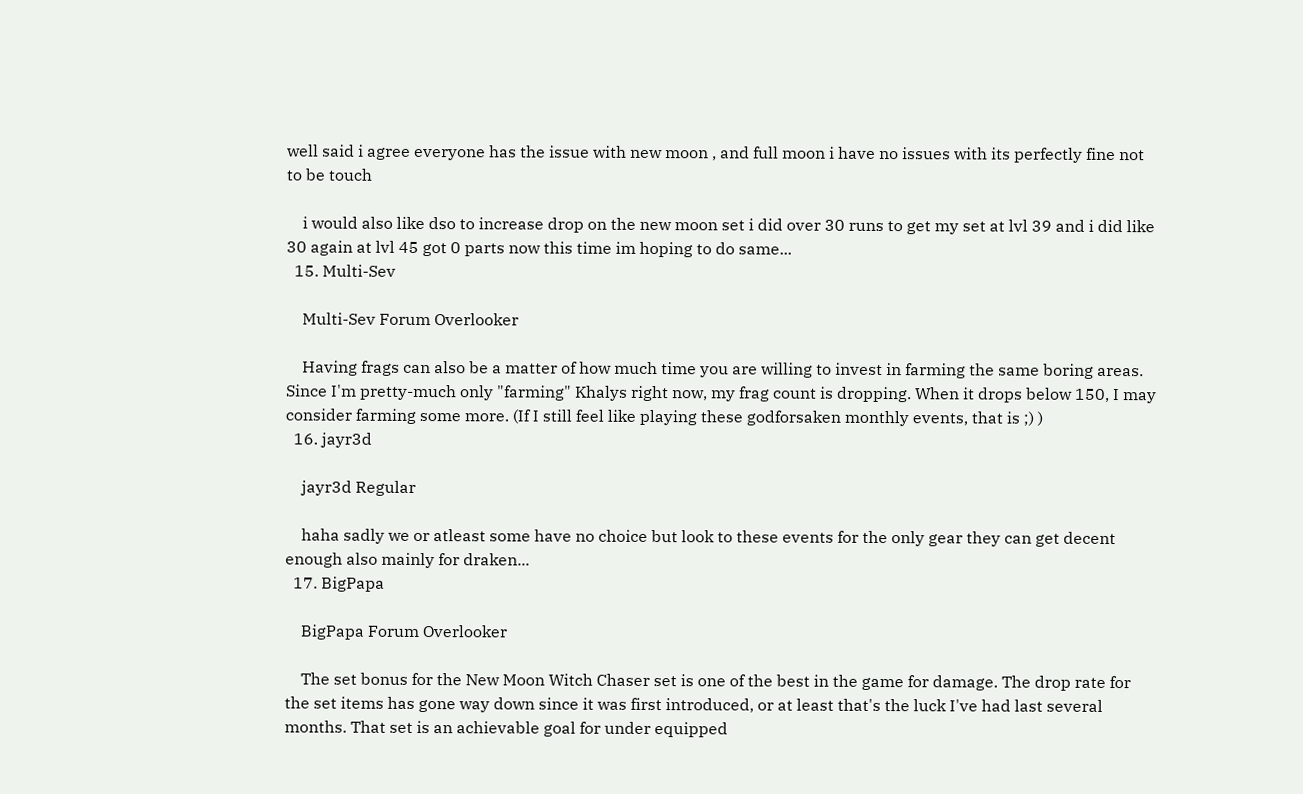well said i agree everyone has the issue with new moon , and full moon i have no issues with its perfectly fine not to be touch

    i would also like dso to increase drop on the new moon set i did over 30 runs to get my set at lvl 39 and i did like 30 again at lvl 45 got 0 parts now this time im hoping to do same...
  15. Multi-Sev

    Multi-Sev Forum Overlooker

    Having frags can also be a matter of how much time you are willing to invest in farming the same boring areas. Since I'm pretty-much only "farming" Khalys right now, my frag count is dropping. When it drops below 150, I may consider farming some more. (If I still feel like playing these godforsaken monthly events, that is ;) )
  16. jayr3d

    jayr3d Regular

    haha sadly we or atleast some have no choice but look to these events for the only gear they can get decent enough also mainly for draken...
  17. BigPapa

    BigPapa Forum Overlooker

    The set bonus for the New Moon Witch Chaser set is one of the best in the game for damage. The drop rate for the set items has gone way down since it was first introduced, or at least that's the luck I've had last several months. That set is an achievable goal for under equipped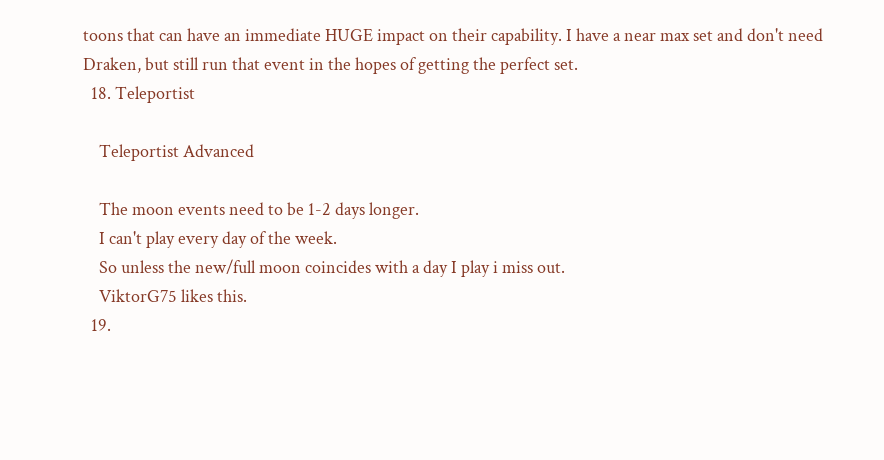toons that can have an immediate HUGE impact on their capability. I have a near max set and don't need Draken, but still run that event in the hopes of getting the perfect set.
  18. Teleportist

    Teleportist Advanced

    The moon events need to be 1-2 days longer.
    I can't play every day of the week.
    So unless the new/full moon coincides with a day I play i miss out.
    ViktorG75 likes this.
  19.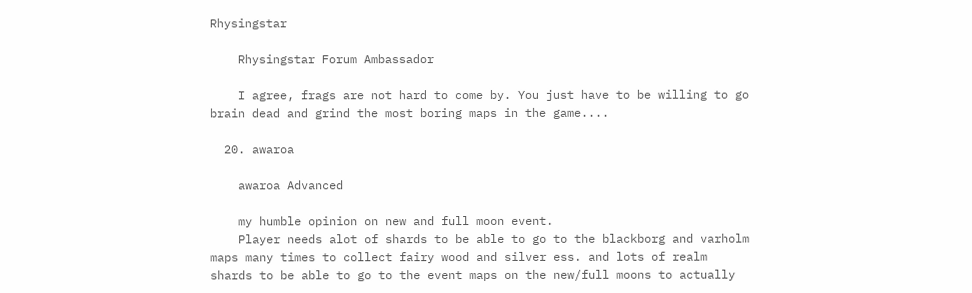Rhysingstar

    Rhysingstar Forum Ambassador

    I agree, frags are not hard to come by. You just have to be willing to go brain dead and grind the most boring maps in the game....

  20. awaroa

    awaroa Advanced

    my humble opinion on new and full moon event.
    Player needs alot of shards to be able to go to the blackborg and varholm maps many times to collect fairy wood and silver ess. and lots of realm shards to be able to go to the event maps on the new/full moons to actually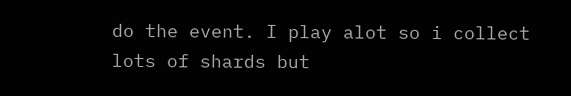do the event. I play alot so i collect lots of shards but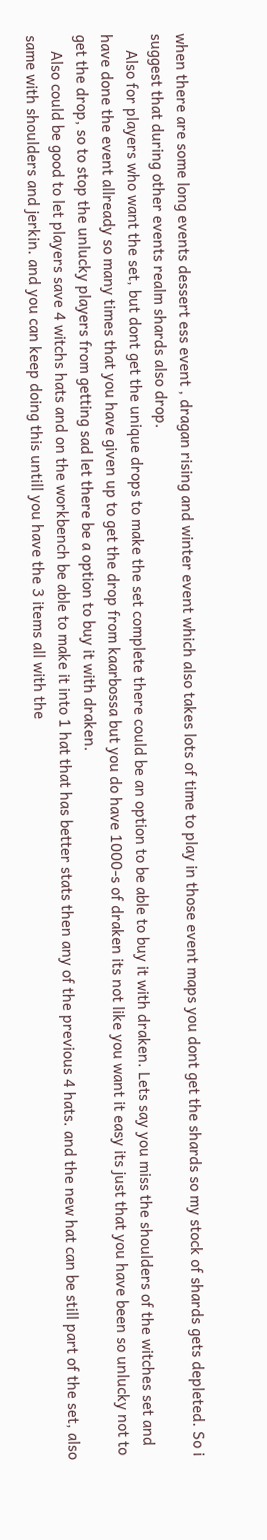when there are some long events dessert ess event , dragan rising and winter event which also takes lots of time to play in those event maps you dont get the shards so my stock of shards gets depleted. So i suggest that during other events realm shards also drop.
    Also for players who want the set, but dont get the unique drops to make the set complete there could be an option to be able to buy it with draken. Lets say you miss the shoulders of the witches set and have done the event allready so many times that you have given up to get the drop from kaarbossa but you do have 1000-s of draken its not like you want it easy its just that you have been so unlucky not to get the drop, so to stop the unlucky players from getting sad let there be a option to buy it with draken.
    Also could be good to let players save 4 witchs hats and on the workbench be able to make it into 1 hat that has better stats then any of the previous 4 hats. and the new hat can be still part of the set, also same with shoulders and jerkin. and you can keep doing this untill you have the 3 items all with the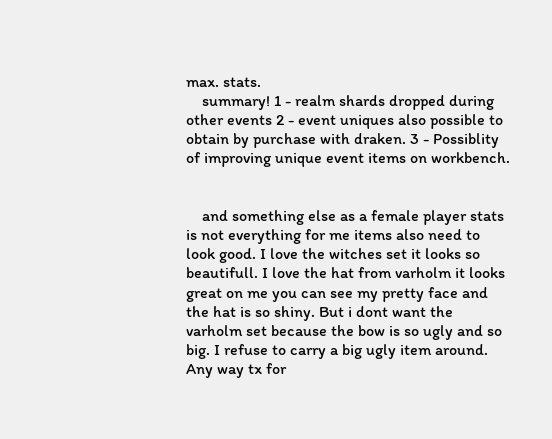max. stats.
    summary! 1 - realm shards dropped during other events 2 - event uniques also possible to obtain by purchase with draken. 3 - Possiblity of improving unique event items on workbench.


    and something else as a female player stats is not everything for me items also need to look good. I love the witches set it looks so beautifull. I love the hat from varholm it looks great on me you can see my pretty face and the hat is so shiny. But i dont want the varholm set because the bow is so ugly and so big. I refuse to carry a big ugly item around. Any way tx for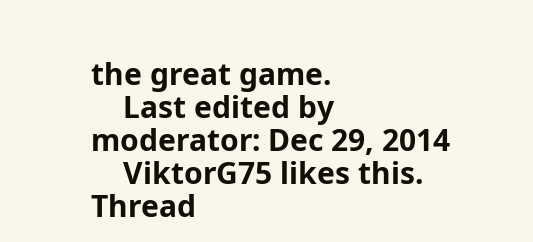the great game.
    Last edited by moderator: Dec 29, 2014
    ViktorG75 likes this.
Thread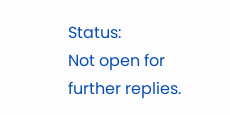Status:
Not open for further replies.